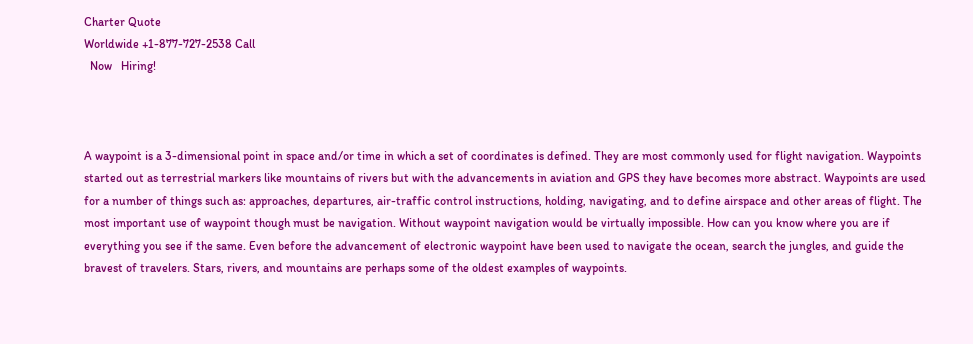Charter Quote
Worldwide +1-877-727-2538 Call
  Now   Hiring!



A waypoint is a 3-dimensional point in space and/or time in which a set of coordinates is defined. They are most commonly used for flight navigation. Waypoints started out as terrestrial markers like mountains of rivers but with the advancements in aviation and GPS they have becomes more abstract. Waypoints are used for a number of things such as: approaches, departures, air-traffic control instructions, holding, navigating, and to define airspace and other areas of flight. The most important use of waypoint though must be navigation. Without waypoint navigation would be virtually impossible. How can you know where you are if everything you see if the same. Even before the advancement of electronic waypoint have been used to navigate the ocean, search the jungles, and guide the bravest of travelers. Stars, rivers, and mountains are perhaps some of the oldest examples of waypoints.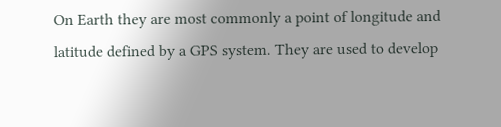On Earth they are most commonly a point of longitude and latitude defined by a GPS system. They are used to develop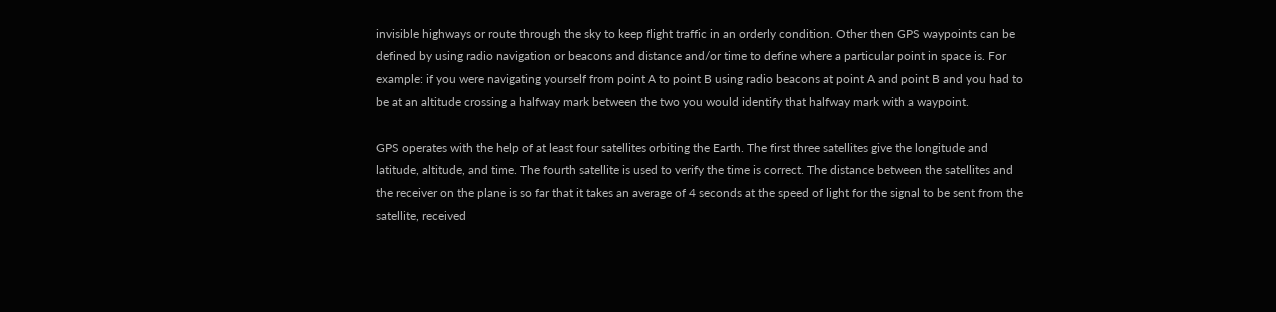invisible highways or route through the sky to keep flight traffic in an orderly condition. Other then GPS waypoints can be defined by using radio navigation or beacons and distance and/or time to define where a particular point in space is. For example: if you were navigating yourself from point A to point B using radio beacons at point A and point B and you had to be at an altitude crossing a halfway mark between the two you would identify that halfway mark with a waypoint.

GPS operates with the help of at least four satellites orbiting the Earth. The first three satellites give the longitude and latitude, altitude, and time. The fourth satellite is used to verify the time is correct. The distance between the satellites and the receiver on the plane is so far that it takes an average of 4 seconds at the speed of light for the signal to be sent from the satellite, received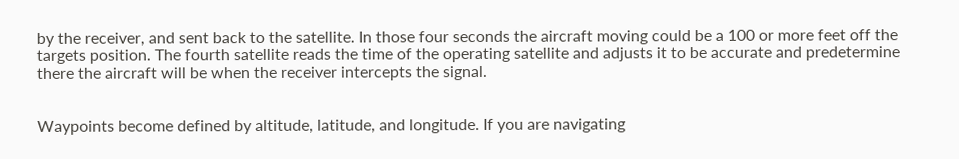by the receiver, and sent back to the satellite. In those four seconds the aircraft moving could be a 100 or more feet off the targets position. The fourth satellite reads the time of the operating satellite and adjusts it to be accurate and predetermine there the aircraft will be when the receiver intercepts the signal.


Waypoints become defined by altitude, latitude, and longitude. If you are navigating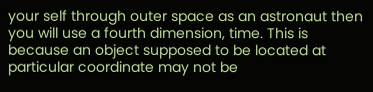your self through outer space as an astronaut then you will use a fourth dimension, time. This is because an object supposed to be located at particular coordinate may not be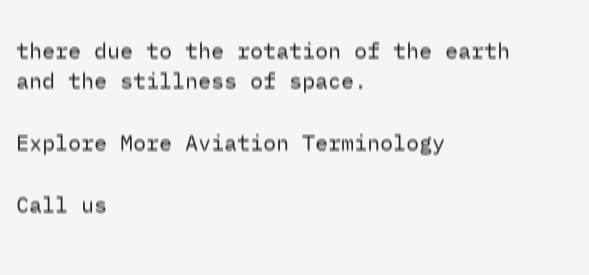there due to the rotation of the earth and the stillness of space.

Explore More Aviation Terminology

Call us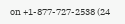on +1-877-727-2538 (24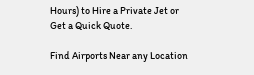Hours) to Hire a Private Jet or Get a Quick Quote.

Find Airports Near any Location